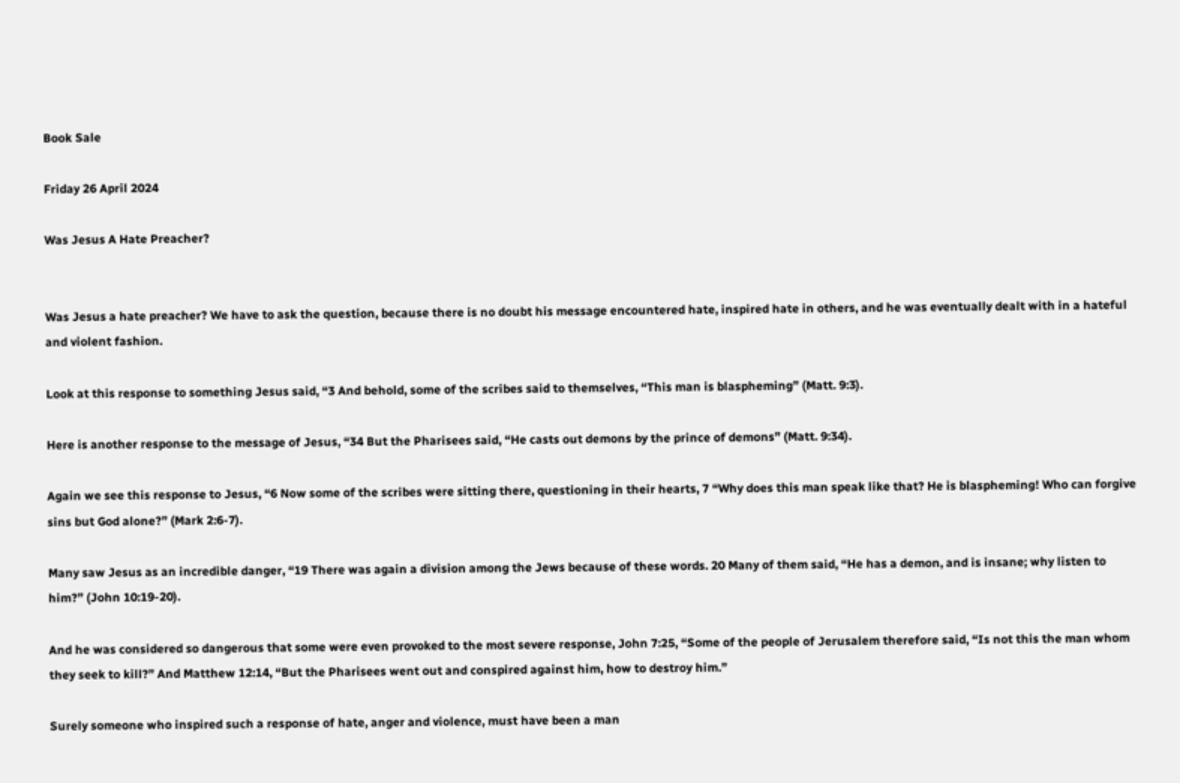Book Sale

Friday 26 April 2024

Was Jesus A Hate Preacher?


Was Jesus a hate preacher? We have to ask the question, because there is no doubt his message encountered hate, inspired hate in others, and he was eventually dealt with in a hateful and violent fashion.

Look at this response to something Jesus said, “3 And behold, some of the scribes said to themselves, “This man is blaspheming” (Matt. 9:3).

Here is another response to the message of Jesus, “34 But the Pharisees said, “He casts out demons by the prince of demons” (Matt. 9:34).

Again we see this response to Jesus, “6 Now some of the scribes were sitting there, questioning in their hearts, 7 “Why does this man speak like that? He is blaspheming! Who can forgive sins but God alone?” (Mark 2:6-7).

Many saw Jesus as an incredible danger, “19 There was again a division among the Jews because of these words. 20 Many of them said, “He has a demon, and is insane; why listen to him?” (John 10:19-20).

And he was considered so dangerous that some were even provoked to the most severe response, John 7:25, “Some of the people of Jerusalem therefore said, “Is not this the man whom they seek to kill?” And Matthew 12:14, “But the Pharisees went out and conspired against him, how to destroy him.”

Surely someone who inspired such a response of hate, anger and violence, must have been a man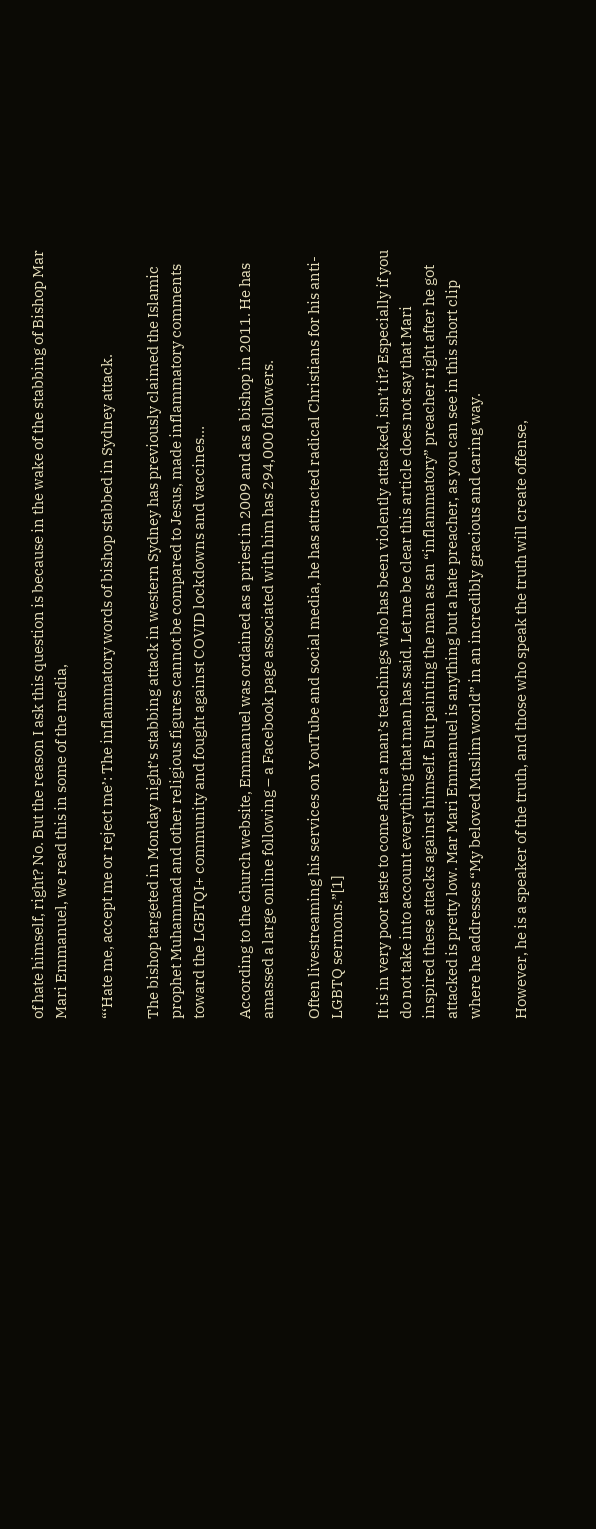of hate himself, right? No. But the reason I ask this question is because in the wake of the stabbing of Bishop Mar Mari Emmanuel, we read this in some of the media,

“‘Hate me, accept me or reject me’: The inflammatory words of bishop stabbed in Sydney attack.

The bishop targeted in Monday night’s stabbing attack in western Sydney has previously claimed the Islamic prophet Muhammad and other religious figures cannot be compared to Jesus, made inflammatory comments toward the LGBTQI+ community and fought against COVID lockdowns and vaccines…

According to the church website, Emmanuel was ordained as a priest in 2009 and as a bishop in 2011. He has amassed a large online following – a Facebook page associated with him has 294,000 followers.

Often livestreaming his services on YouTube and social media, he has attracted radical Christians for his anti-LGBTQ sermons.”[1]

It is in very poor taste to come after a man’s teachings who has been violently attacked, isn’t it? Especially if you do not take into account everything that man has said. Let me be clear this article does not say that Mari inspired these attacks against himself. But painting the man as an “inflammatory” preacher right after he got attacked is pretty low. Mar Mari Emmanuel is anything but a hate preacher, as you can see in this short clip where he addresses “My beloved Muslim world” in an incredibly gracious and caring way.

However, he is a speaker of the truth, and those who speak the truth will create offense,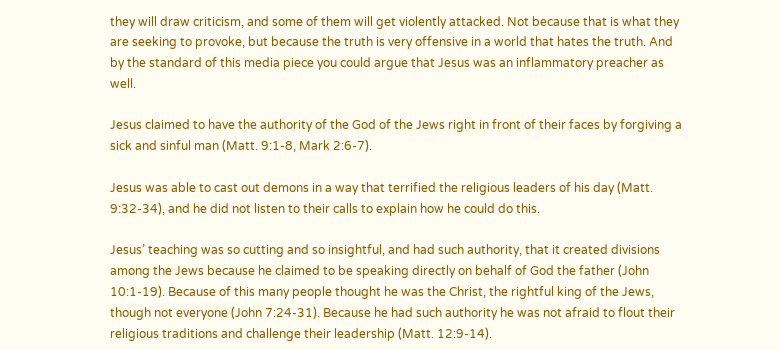they will draw criticism, and some of them will get violently attacked. Not because that is what they are seeking to provoke, but because the truth is very offensive in a world that hates the truth. And by the standard of this media piece you could argue that Jesus was an inflammatory preacher as well.

Jesus claimed to have the authority of the God of the Jews right in front of their faces by forgiving a sick and sinful man (Matt. 9:1-8, Mark 2:6-7).

Jesus was able to cast out demons in a way that terrified the religious leaders of his day (Matt. 9:32-34), and he did not listen to their calls to explain how he could do this.

Jesus’ teaching was so cutting and so insightful, and had such authority, that it created divisions among the Jews because he claimed to be speaking directly on behalf of God the father (John 10:1-19). Because of this many people thought he was the Christ, the rightful king of the Jews, though not everyone (John 7:24-31). Because he had such authority he was not afraid to flout their religious traditions and challenge their leadership (Matt. 12:9-14).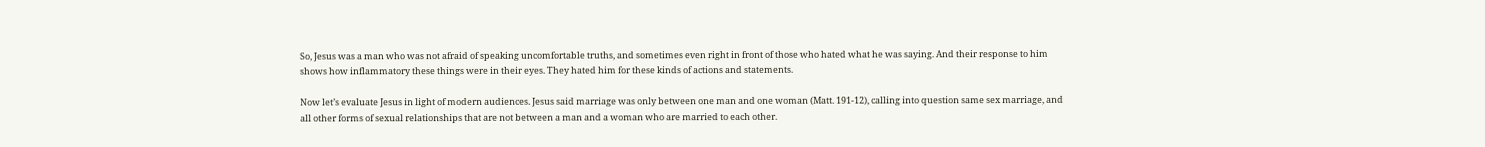So, Jesus was a man who was not afraid of speaking uncomfortable truths, and sometimes even right in front of those who hated what he was saying. And their response to him shows how inflammatory these things were in their eyes. They hated him for these kinds of actions and statements.

Now let’s evaluate Jesus in light of modern audiences. Jesus said marriage was only between one man and one woman (Matt. 191-12), calling into question same sex marriage, and all other forms of sexual relationships that are not between a man and a woman who are married to each other.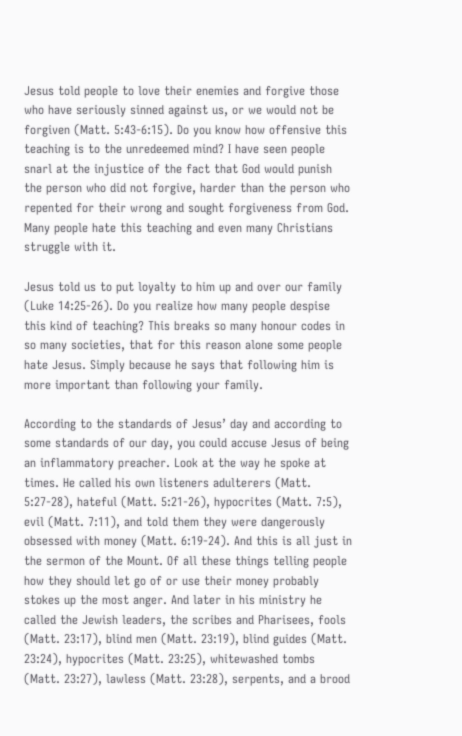Jesus told people to love their enemies and forgive those who have seriously sinned against us, or we would not be forgiven (Matt. 5:43-6:15). Do you know how offensive this teaching is to the unredeemed mind? I have seen people snarl at the injustice of the fact that God would punish the person who did not forgive, harder than the person who repented for their wrong and sought forgiveness from God. Many people hate this teaching and even many Christians struggle with it.

Jesus told us to put loyalty to him up and over our family (Luke 14:25-26). Do you realize how many people despise this kind of teaching? This breaks so many honour codes in so many societies, that for this reason alone some people hate Jesus. Simply because he says that following him is more important than following your family.

According to the standards of Jesus’ day and according to some standards of our day, you could accuse Jesus of being an inflammatory preacher. Look at the way he spoke at times. He called his own listeners adulterers (Matt. 5:27-28), hateful (Matt. 5:21-26), hypocrites (Matt. 7:5), evil (Matt. 7:11), and told them they were dangerously obsessed with money (Matt. 6:19-24). And this is all just in the sermon of the Mount. Of all these things telling people how they should let go of or use their money probably stokes up the most anger. And later in his ministry he called the Jewish leaders, the scribes and Pharisees, fools (Matt. 23:17), blind men (Matt. 23:19), blind guides (Matt. 23:24), hypocrites (Matt. 23:25), whitewashed tombs (Matt. 23:27), lawless (Matt. 23:28), serpents, and a brood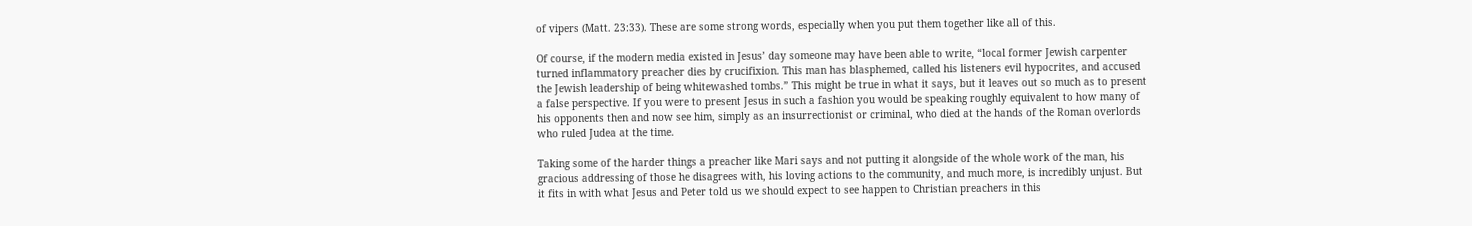of vipers (Matt. 23:33). These are some strong words, especially when you put them together like all of this.

Of course, if the modern media existed in Jesus’ day someone may have been able to write, “local former Jewish carpenter turned inflammatory preacher dies by crucifixion. This man has blasphemed, called his listeners evil hypocrites, and accused the Jewish leadership of being whitewashed tombs.” This might be true in what it says, but it leaves out so much as to present a false perspective. If you were to present Jesus in such a fashion you would be speaking roughly equivalent to how many of his opponents then and now see him, simply as an insurrectionist or criminal, who died at the hands of the Roman overlords who ruled Judea at the time.

Taking some of the harder things a preacher like Mari says and not putting it alongside of the whole work of the man, his gracious addressing of those he disagrees with, his loving actions to the community, and much more, is incredibly unjust. But it fits in with what Jesus and Peter told us we should expect to see happen to Christian preachers in this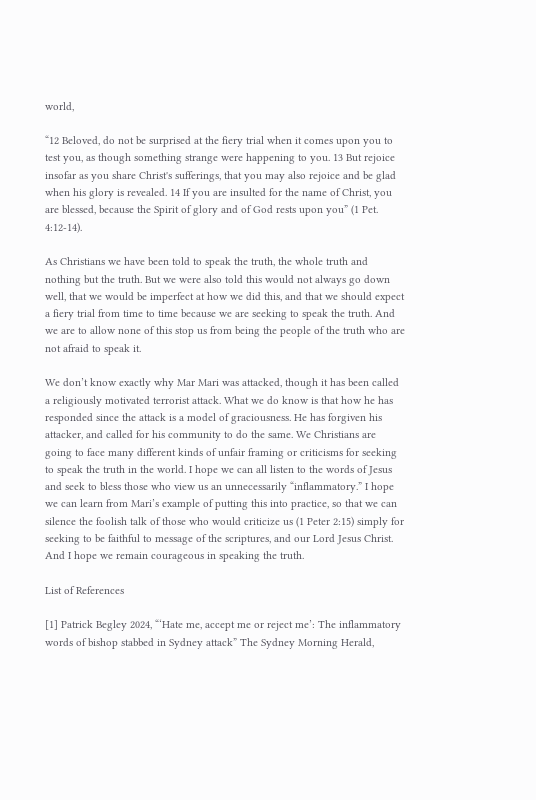world,

“12 Beloved, do not be surprised at the fiery trial when it comes upon you to test you, as though something strange were happening to you. 13 But rejoice insofar as you share Christ's sufferings, that you may also rejoice and be glad when his glory is revealed. 14 If you are insulted for the name of Christ, you are blessed, because the Spirit of glory and of God rests upon you” (1 Pet. 4:12-14).

As Christians we have been told to speak the truth, the whole truth and nothing but the truth. But we were also told this would not always go down well, that we would be imperfect at how we did this, and that we should expect a fiery trial from time to time because we are seeking to speak the truth. And we are to allow none of this stop us from being the people of the truth who are not afraid to speak it.

We don’t know exactly why Mar Mari was attacked, though it has been called a religiously motivated terrorist attack. What we do know is that how he has responded since the attack is a model of graciousness. He has forgiven his attacker, and called for his community to do the same. We Christians are going to face many different kinds of unfair framing or criticisms for seeking to speak the truth in the world. I hope we can all listen to the words of Jesus and seek to bless those who view us an unnecessarily “inflammatory.” I hope we can learn from Mari’s example of putting this into practice, so that we can silence the foolish talk of those who would criticize us (1 Peter 2:15) simply for seeking to be faithful to message of the scriptures, and our Lord Jesus Christ. And I hope we remain courageous in speaking the truth.

List of References

[1] Patrick Begley 2024, “‘Hate me, accept me or reject me’: The inflammatory words of bishop stabbed in Sydney attack” The Sydney Morning Herald,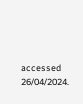accessed 26/04/2024.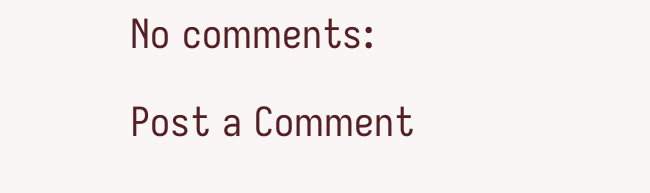No comments:

Post a Comment